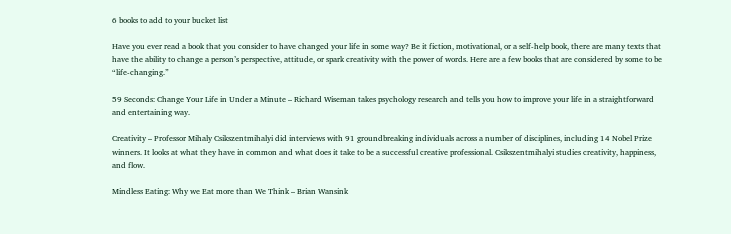6 books to add to your bucket list

Have you ever read a book that you consider to have changed your life in some way? Be it fiction, motivational, or a self-help book, there are many texts that have the ability to change a person’s perspective, attitude, or spark creativity with the power of words. Here are a few books that are considered by some to be “life-changing.”

59 Seconds: Change Your Life in Under a Minute – Richard Wiseman takes psychology research and tells you how to improve your life in a straightforward and entertaining way.

Creativity – Professor Mihaly Csikszentmihalyi did interviews with 91 groundbreaking individuals across a number of disciplines, including 14 Nobel Prize winners. It looks at what they have in common and what does it take to be a successful creative professional. Csikszentmihalyi studies creativity, happiness, and flow.

Mindless Eating: Why we Eat more than We Think – Brian Wansink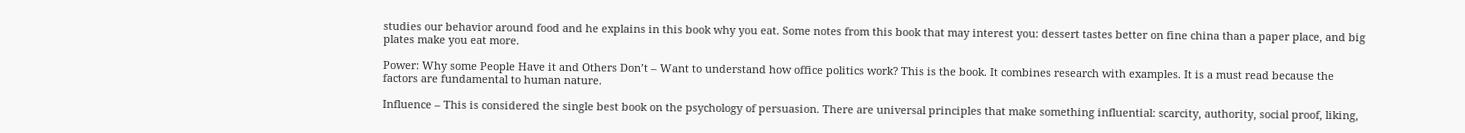studies our behavior around food and he explains in this book why you eat. Some notes from this book that may interest you: dessert tastes better on fine china than a paper place, and big plates make you eat more.

Power: Why some People Have it and Others Don’t – Want to understand how office politics work? This is the book. It combines research with examples. It is a must read because the factors are fundamental to human nature.

Influence – This is considered the single best book on the psychology of persuasion. There are universal principles that make something influential: scarcity, authority, social proof, liking,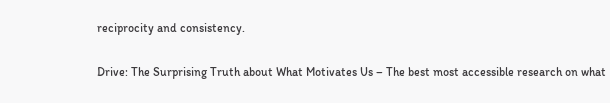reciprocity and consistency.

Drive: The Surprising Truth about What Motivates Us – The best most accessible research on what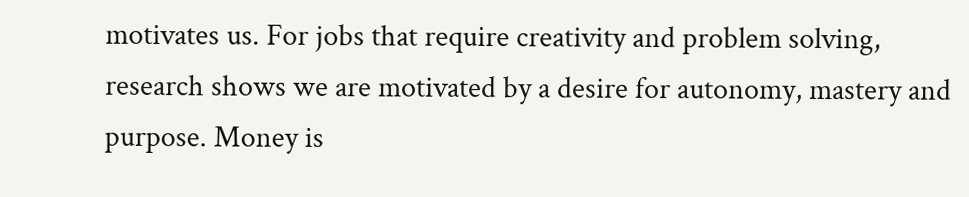motivates us. For jobs that require creativity and problem solving, research shows we are motivated by a desire for autonomy, mastery and purpose. Money is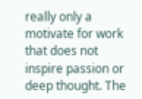really only a motivate for work that does not inspire passion or deep thought. The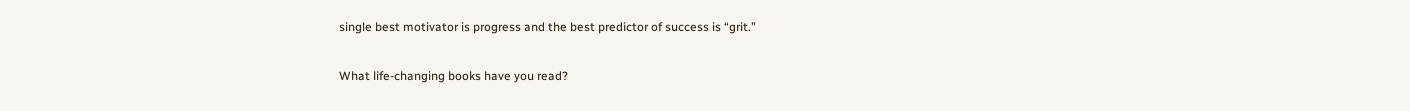single best motivator is progress and the best predictor of success is “grit.”

What life-changing books have you read?